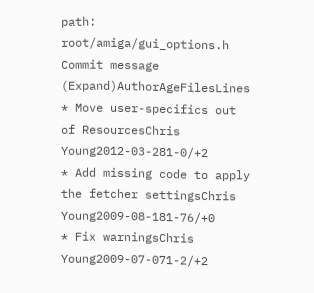path: root/amiga/gui_options.h
Commit message (Expand)AuthorAgeFilesLines
* Move user-specifics out of ResourcesChris Young2012-03-281-0/+2
* Add missing code to apply the fetcher settingsChris Young2009-08-181-76/+0
* Fix warningsChris Young2009-07-071-2/+2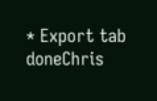* Export tab doneChris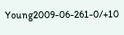Young2009-06-261-0/+10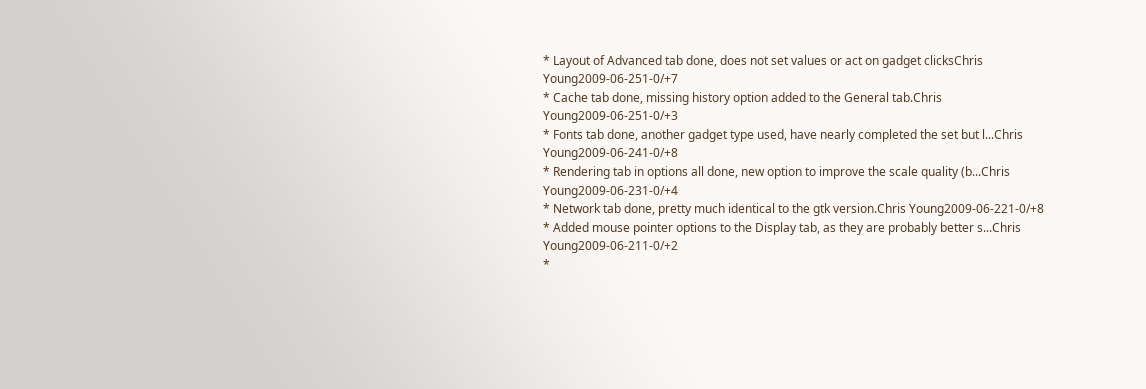* Layout of Advanced tab done, does not set values or act on gadget clicksChris Young2009-06-251-0/+7
* Cache tab done, missing history option added to the General tab.Chris Young2009-06-251-0/+3
* Fonts tab done, another gadget type used, have nearly completed the set but l...Chris Young2009-06-241-0/+8
* Rendering tab in options all done, new option to improve the scale quality (b...Chris Young2009-06-231-0/+4
* Network tab done, pretty much identical to the gtk version.Chris Young2009-06-221-0/+8
* Added mouse pointer options to the Display tab, as they are probably better s...Chris Young2009-06-211-0/+2
*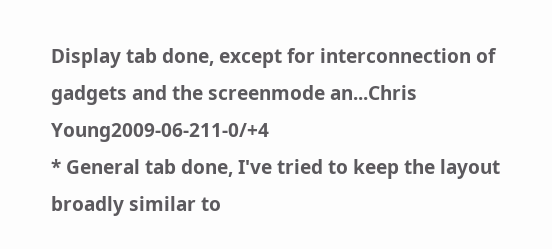Display tab done, except for interconnection of gadgets and the screenmode an...Chris Young2009-06-211-0/+4
* General tab done, I've tried to keep the layout broadly similar to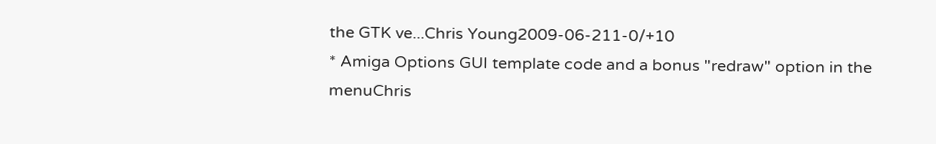the GTK ve...Chris Young2009-06-211-0/+10
* Amiga Options GUI template code and a bonus "redraw" option in the menuChris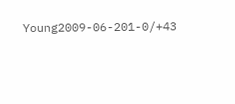Young2009-06-201-0/+43